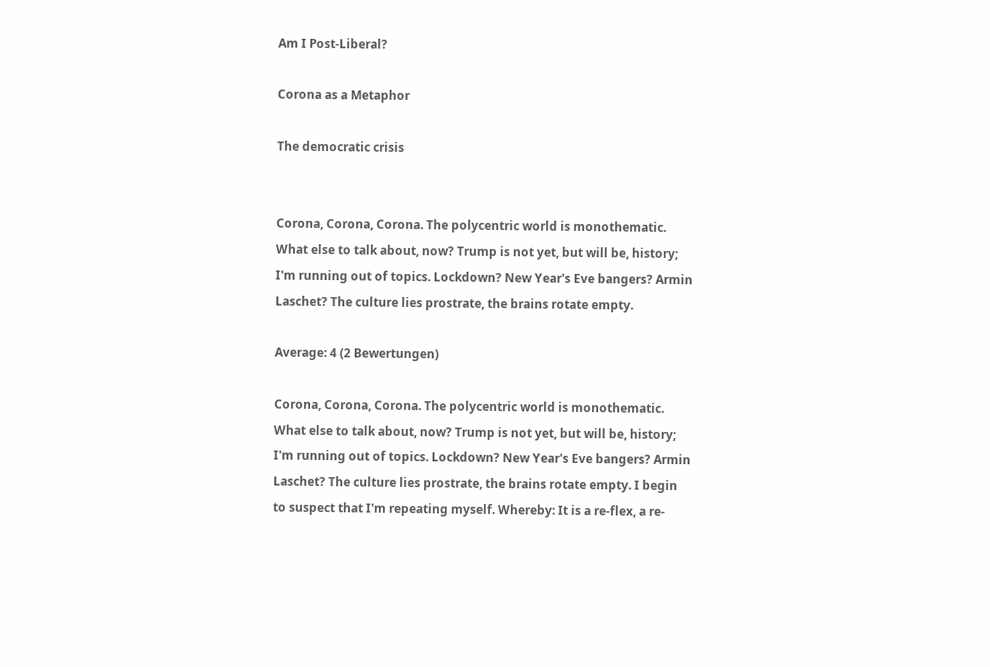Am I Post-Liberal?

Corona as a Metaphor

The democratic crisis


Corona, Corona, Corona. The polycentric world is monothematic. What else to talk about, now? Trump is not yet, but will be, history; I'm running out of topics. Lockdown? New Year's Eve bangers? Armin Laschet? The culture lies prostrate, the brains rotate empty.

Average: 4 (2 Bewertungen)

Corona, Corona, Corona. The polycentric world is monothematic. What else to talk about, now? Trump is not yet, but will be, history; I'm running out of topics. Lockdown? New Year's Eve bangers? Armin Laschet? The culture lies prostrate, the brains rotate empty. I begin to suspect that I'm repeating myself. Whereby: It is a re-flex, a re-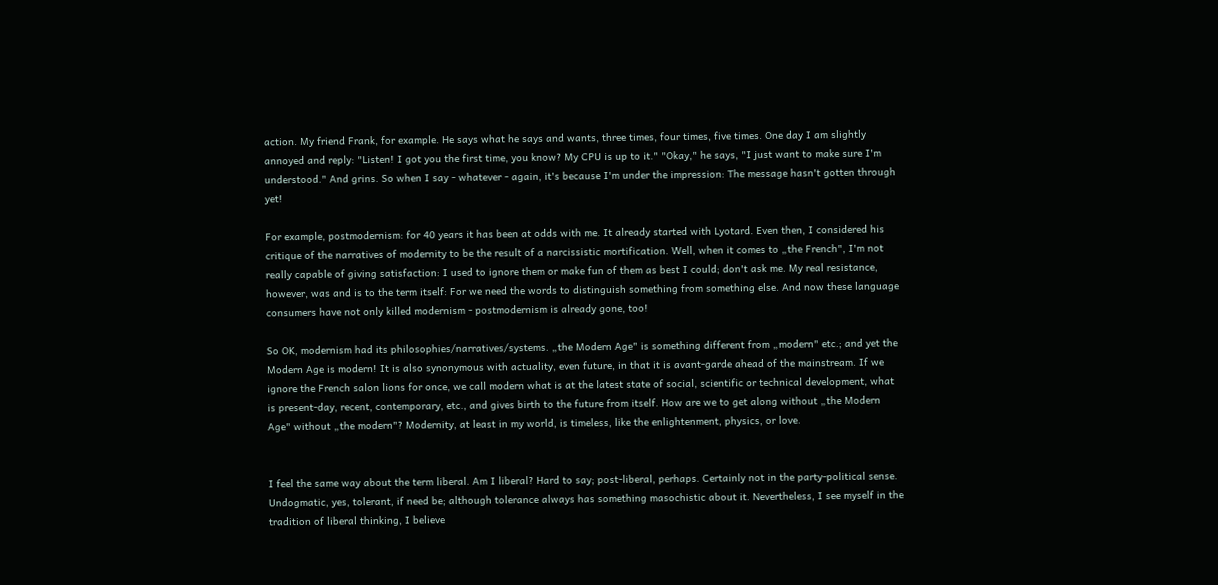action. My friend Frank, for example. He says what he says and wants, three times, four times, five times. One day I am slightly annoyed and reply: "Listen! I got you the first time, you know? My CPU is up to it." "Okay," he says, "I just want to make sure I'm understood." And grins. So when I say - whatever - again, it's because I'm under the impression: The message hasn't gotten through yet!

For example, postmodernism: for 40 years it has been at odds with me. It already started with Lyotard. Even then, I considered his critique of the narratives of modernity to be the result of a narcissistic mortification. Well, when it comes to „the French", I'm not really capable of giving satisfaction: I used to ignore them or make fun of them as best I could; don't ask me. My real resistance, however, was and is to the term itself: For we need the words to distinguish something from something else. And now these language consumers have not only killed modernism - postmodernism is already gone, too!

So OK, modernism had its philosophies/narratives/systems. „the Modern Age" is something different from „modern" etc.; and yet the Modern Age is modern! It is also synonymous with actuality, even future, in that it is avant-garde ahead of the mainstream. If we ignore the French salon lions for once, we call modern what is at the latest state of social, scientific or technical development, what is present-day, recent, contemporary, etc., and gives birth to the future from itself. How are we to get along without „the Modern Age" without „the modern"? Modernity, at least in my world, is timeless, like the enlightenment, physics, or love.


I feel the same way about the term liberal. Am I liberal? Hard to say; post-liberal, perhaps. Certainly not in the party-political sense. Undogmatic, yes, tolerant, if need be; although tolerance always has something masochistic about it. Nevertheless, I see myself in the tradition of liberal thinking, I believe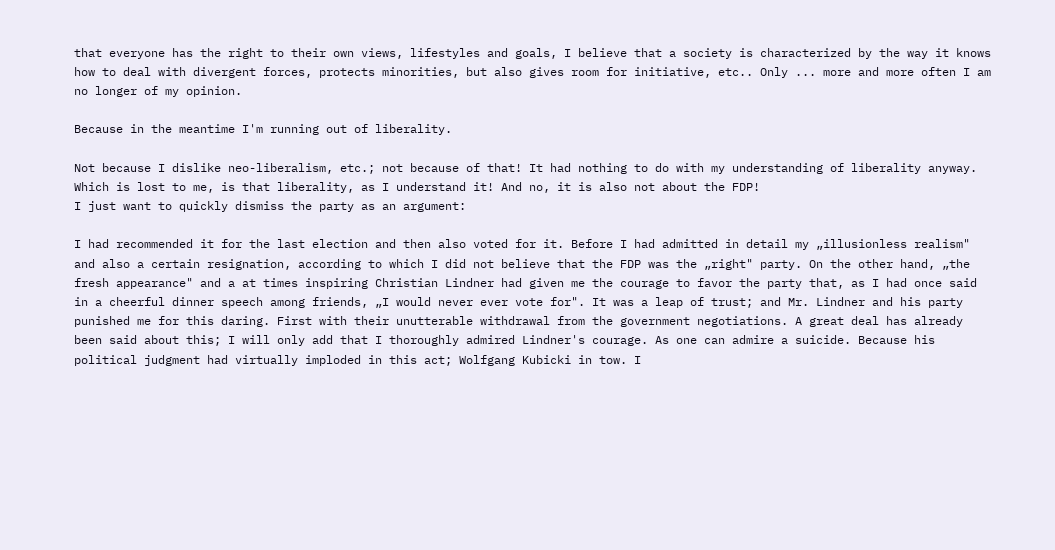that everyone has the right to their own views, lifestyles and goals, I believe that a society is characterized by the way it knows how to deal with divergent forces, protects minorities, but also gives room for initiative, etc.. Only ... more and more often I am no longer of my opinion.

Because in the meantime I'm running out of liberality.

Not because I dislike neo-liberalism, etc.; not because of that! It had nothing to do with my understanding of liberality anyway. Which is lost to me, is that liberality, as I understand it! And no, it is also not about the FDP!
I just want to quickly dismiss the party as an argument:

I had recommended it for the last election and then also voted for it. Before I had admitted in detail my „illusionless realism" and also a certain resignation, according to which I did not believe that the FDP was the „right" party. On the other hand, „the fresh appearance" and a at times inspiring Christian Lindner had given me the courage to favor the party that, as I had once said in a cheerful dinner speech among friends, „I would never ever vote for". It was a leap of trust; and Mr. Lindner and his party punished me for this daring. First with their unutterable withdrawal from the government negotiations. A great deal has already been said about this; I will only add that I thoroughly admired Lindner's courage. As one can admire a suicide. Because his political judgment had virtually imploded in this act; Wolfgang Kubicki in tow. I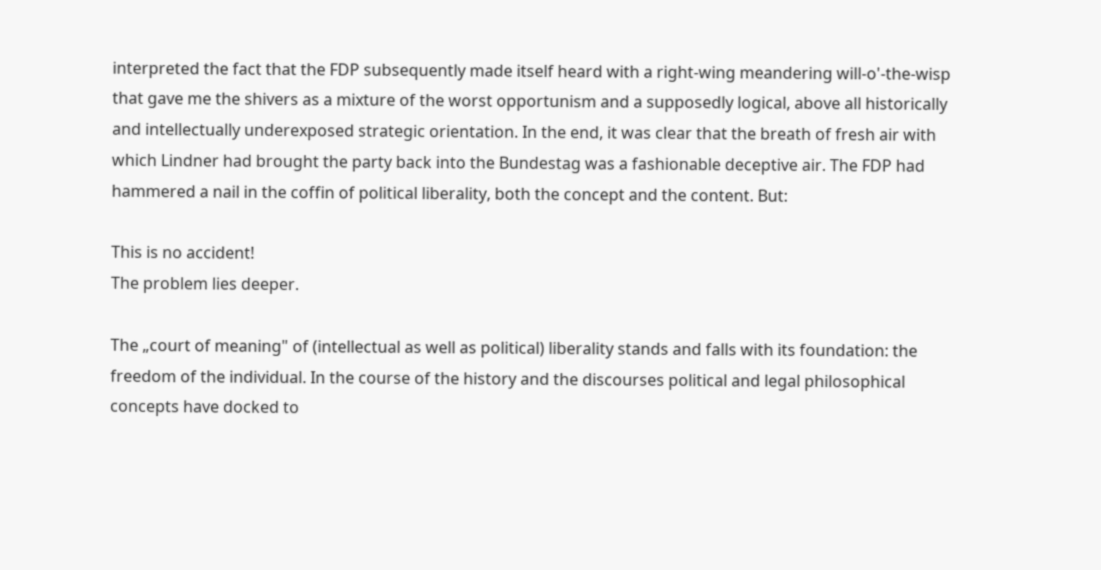interpreted the fact that the FDP subsequently made itself heard with a right-wing meandering will-o'-the-wisp that gave me the shivers as a mixture of the worst opportunism and a supposedly logical, above all historically and intellectually underexposed strategic orientation. In the end, it was clear that the breath of fresh air with which Lindner had brought the party back into the Bundestag was a fashionable deceptive air. The FDP had hammered a nail in the coffin of political liberality, both the concept and the content. But:

This is no accident!
The problem lies deeper.

The „court of meaning" of (intellectual as well as political) liberality stands and falls with its foundation: the freedom of the individual. In the course of the history and the discourses political and legal philosophical concepts have docked to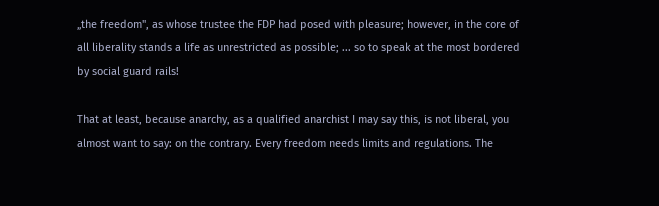„the freedom", as whose trustee the FDP had posed with pleasure; however, in the core of all liberality stands a life as unrestricted as possible; ... so to speak at the most bordered by social guard rails!

That at least, because anarchy, as a qualified anarchist I may say this, is not liberal, you almost want to say: on the contrary. Every freedom needs limits and regulations. The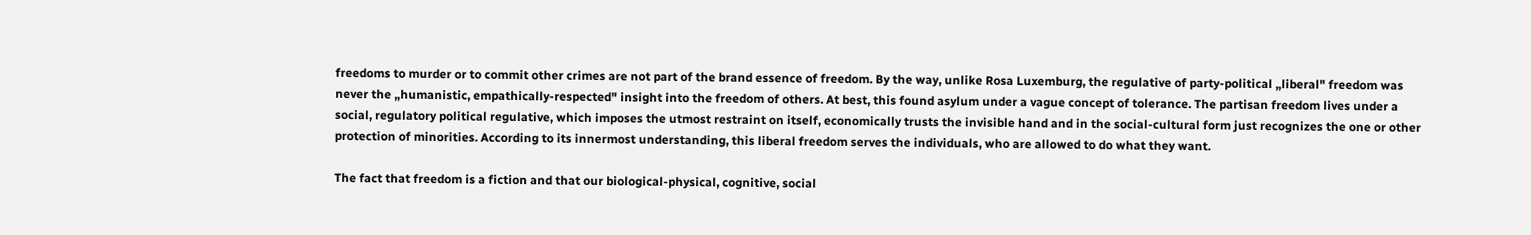freedoms to murder or to commit other crimes are not part of the brand essence of freedom. By the way, unlike Rosa Luxemburg, the regulative of party-political „liberal" freedom was never the „humanistic, empathically-respected" insight into the freedom of others. At best, this found asylum under a vague concept of tolerance. The partisan freedom lives under a social, regulatory political regulative, which imposes the utmost restraint on itself, economically trusts the invisible hand and in the social-cultural form just recognizes the one or other protection of minorities. According to its innermost understanding, this liberal freedom serves the individuals, who are allowed to do what they want.

The fact that freedom is a fiction and that our biological-physical, cognitive, social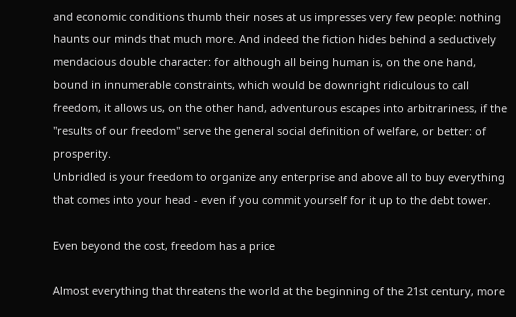and economic conditions thumb their noses at us impresses very few people: nothing haunts our minds that much more. And indeed the fiction hides behind a seductively mendacious double character: for although all being human is, on the one hand, bound in innumerable constraints, which would be downright ridiculous to call freedom, it allows us, on the other hand, adventurous escapes into arbitrariness, if the "results of our freedom" serve the general social definition of welfare, or better: of prosperity.
Unbridled is your freedom to organize any enterprise and above all to buy everything that comes into your head - even if you commit yourself for it up to the debt tower.

Even beyond the cost, freedom has a price

Almost everything that threatens the world at the beginning of the 21st century, more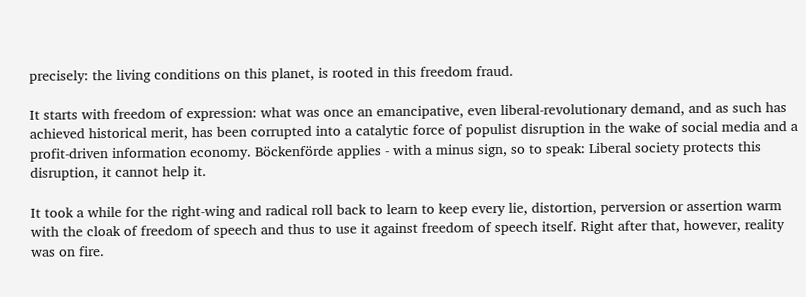precisely: the living conditions on this planet, is rooted in this freedom fraud.

It starts with freedom of expression: what was once an emancipative, even liberal-revolutionary demand, and as such has achieved historical merit, has been corrupted into a catalytic force of populist disruption in the wake of social media and a profit-driven information economy. Böckenförde applies - with a minus sign, so to speak: Liberal society protects this disruption, it cannot help it.

It took a while for the right-wing and radical roll back to learn to keep every lie, distortion, perversion or assertion warm with the cloak of freedom of speech and thus to use it against freedom of speech itself. Right after that, however, reality was on fire.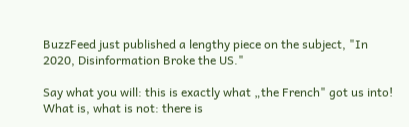BuzzFeed just published a lengthy piece on the subject, "In 2020, Disinformation Broke the US."

Say what you will: this is exactly what „the French" got us into! What is, what is not: there is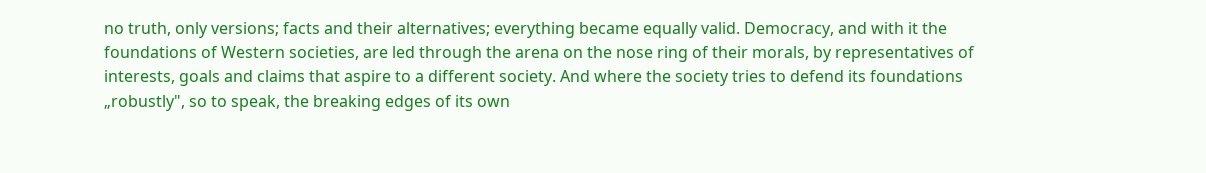no truth, only versions; facts and their alternatives; everything became equally valid. Democracy, and with it the foundations of Western societies, are led through the arena on the nose ring of their morals, by representatives of interests, goals and claims that aspire to a different society. And where the society tries to defend its foundations „robustly", so to speak, the breaking edges of its own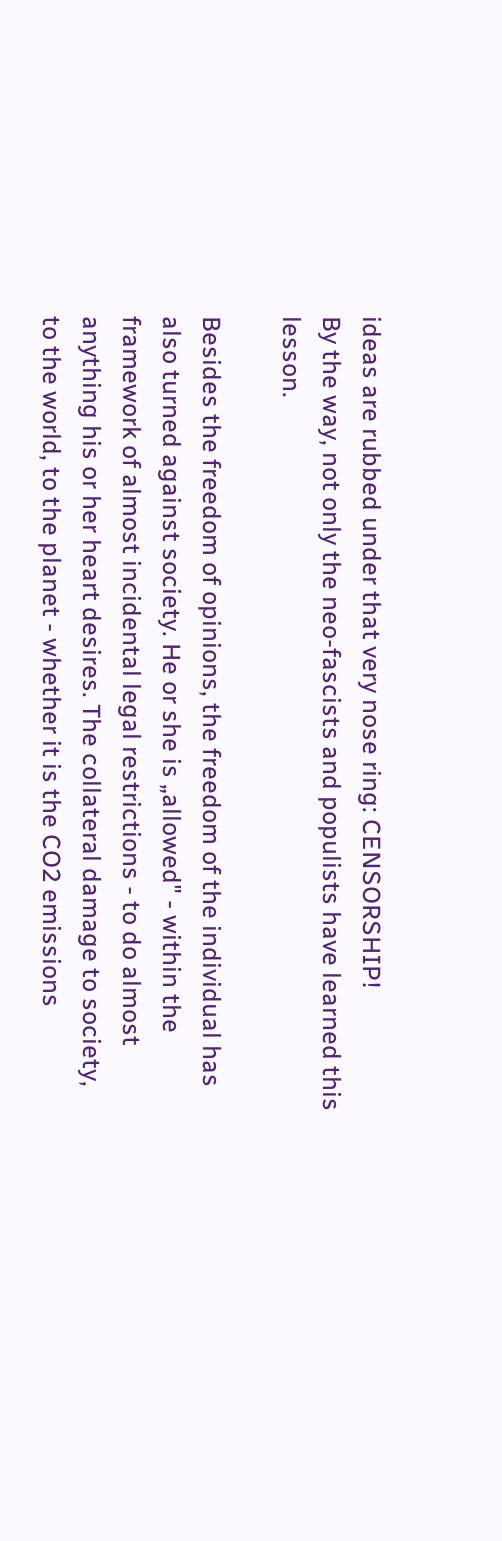ideas are rubbed under that very nose ring: CENSORSHIP!
By the way, not only the neo-fascists and populists have learned this lesson.

Besides the freedom of opinions, the freedom of the individual has also turned against society. He or she is „allowed" - within the framework of almost incidental legal restrictions - to do almost anything his or her heart desires. The collateral damage to society, to the world, to the planet - whether it is the CO2 emissions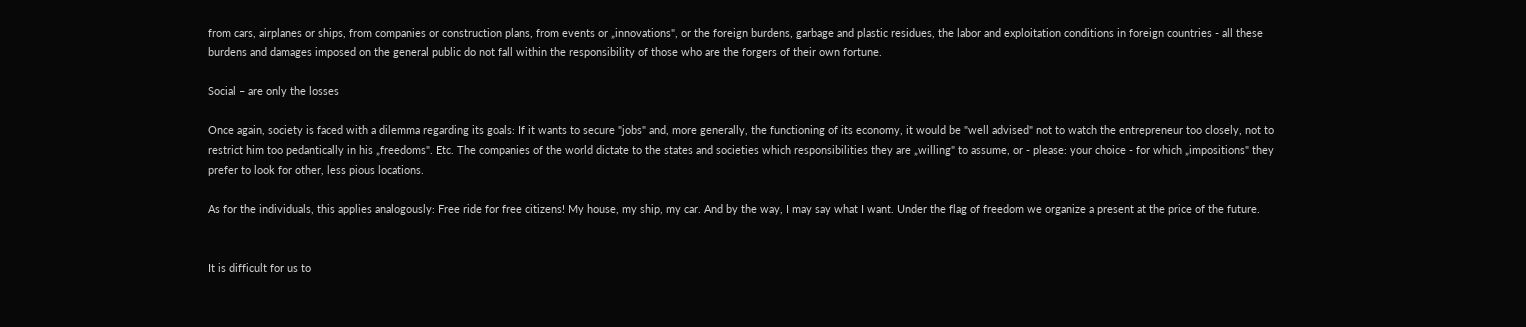from cars, airplanes or ships, from companies or construction plans, from events or „innovations", or the foreign burdens, garbage and plastic residues, the labor and exploitation conditions in foreign countries - all these burdens and damages imposed on the general public do not fall within the responsibility of those who are the forgers of their own fortune.

Social – are only the losses

Once again, society is faced with a dilemma regarding its goals: If it wants to secure "jobs" and, more generally, the functioning of its economy, it would be "well advised" not to watch the entrepreneur too closely, not to restrict him too pedantically in his „freedoms". Etc. The companies of the world dictate to the states and societies which responsibilities they are „willing" to assume, or - please: your choice - for which „impositions" they prefer to look for other, less pious locations.

As for the individuals, this applies analogously: Free ride for free citizens! My house, my ship, my car. And by the way, I may say what I want. Under the flag of freedom we organize a present at the price of the future.


It is difficult for us to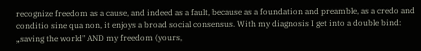recognize freedom as a cause, and indeed as a fault, because as a foundation and preamble, as a credo and conditio sine qua non, it enjoys a broad social consensus. With my diagnosis I get into a double bind: „saving the world" AND my freedom (yours,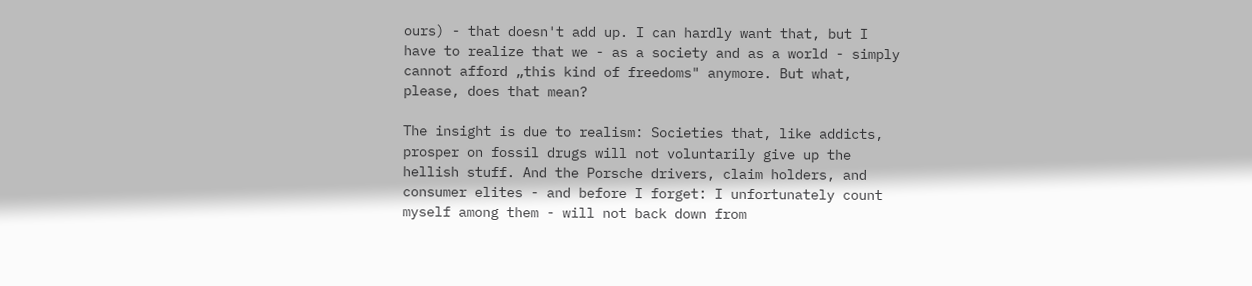ours) - that doesn't add up. I can hardly want that, but I have to realize that we - as a society and as a world - simply cannot afford „this kind of freedoms" anymore. But what, please, does that mean?

The insight is due to realism: Societies that, like addicts, prosper on fossil drugs will not voluntarily give up the hellish stuff. And the Porsche drivers, claim holders, and consumer elites - and before I forget: I unfortunately count myself among them - will not back down from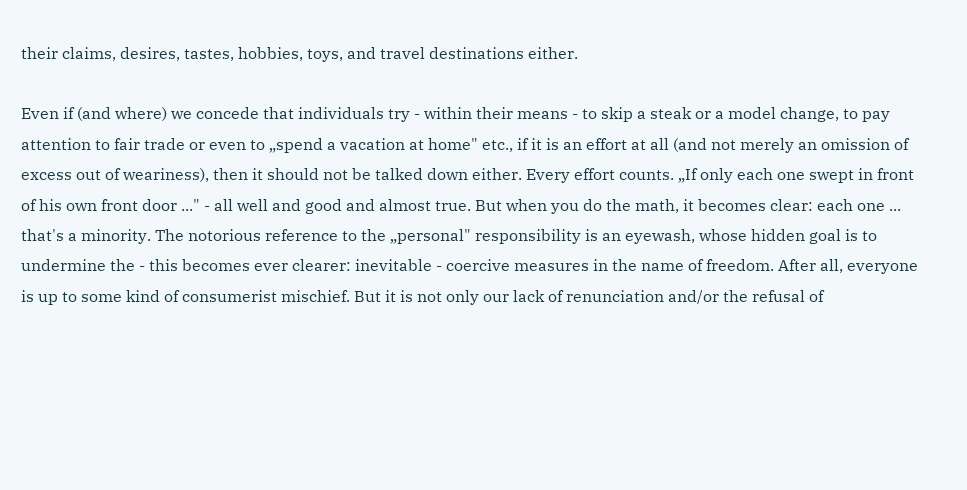their claims, desires, tastes, hobbies, toys, and travel destinations either.

Even if (and where) we concede that individuals try - within their means - to skip a steak or a model change, to pay attention to fair trade or even to „spend a vacation at home" etc., if it is an effort at all (and not merely an omission of excess out of weariness), then it should not be talked down either. Every effort counts. „If only each one swept in front of his own front door ..." - all well and good and almost true. But when you do the math, it becomes clear: each one ... that's a minority. The notorious reference to the „personal" responsibility is an eyewash, whose hidden goal is to undermine the - this becomes ever clearer: inevitable - coercive measures in the name of freedom. After all, everyone is up to some kind of consumerist mischief. But it is not only our lack of renunciation and/or the refusal of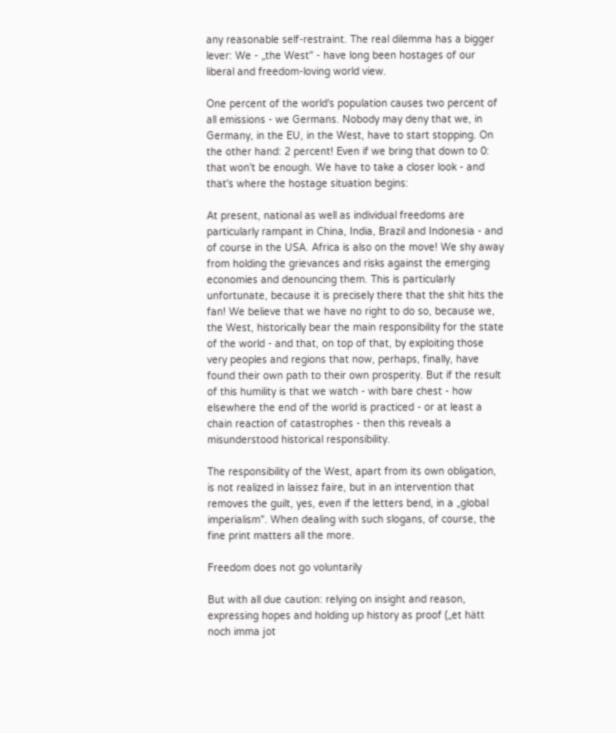any reasonable self-restraint. The real dilemma has a bigger lever: We - „the West" - have long been hostages of our liberal and freedom-loving world view.

One percent of the world's population causes two percent of all emissions - we Germans. Nobody may deny that we, in Germany, in the EU, in the West, have to start stopping. On the other hand: 2 percent! Even if we bring that down to 0: that won't be enough. We have to take a closer look - and that's where the hostage situation begins:

At present, national as well as individual freedoms are particularly rampant in China, India, Brazil and Indonesia - and of course in the USA. Africa is also on the move! We shy away from holding the grievances and risks against the emerging economies and denouncing them. This is particularly unfortunate, because it is precisely there that the shit hits the fan! We believe that we have no right to do so, because we, the West, historically bear the main responsibility for the state of the world - and that, on top of that, by exploiting those very peoples and regions that now, perhaps, finally, have found their own path to their own prosperity. But if the result of this humility is that we watch - with bare chest - how elsewhere the end of the world is practiced - or at least a chain reaction of catastrophes - then this reveals a misunderstood historical responsibility.

The responsibility of the West, apart from its own obligation, is not realized in laissez faire, but in an intervention that removes the guilt, yes, even if the letters bend, in a „global imperialism". When dealing with such slogans, of course, the fine print matters all the more.

Freedom does not go voluntarily

But with all due caution: relying on insight and reason, expressing hopes and holding up history as proof („et hätt noch imma jot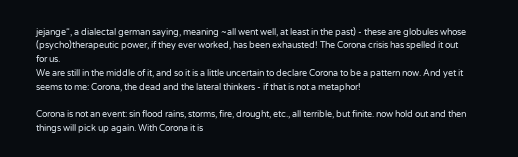jejange“, a dialectal german saying, meaning ~all went well, at least in the past) - these are globules whose (psycho)therapeutic power, if they ever worked, has been exhausted! The Corona crisis has spelled it out for us.
We are still in the middle of it, and so it is a little uncertain to declare Corona to be a pattern now. And yet it seems to me: Corona, the dead and the lateral thinkers - if that is not a metaphor!

Corona is not an event: sin flood rains, storms, fire, drought, etc., all terrible, but finite. now hold out and then things will pick up again. With Corona it is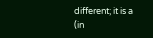different; it is a (in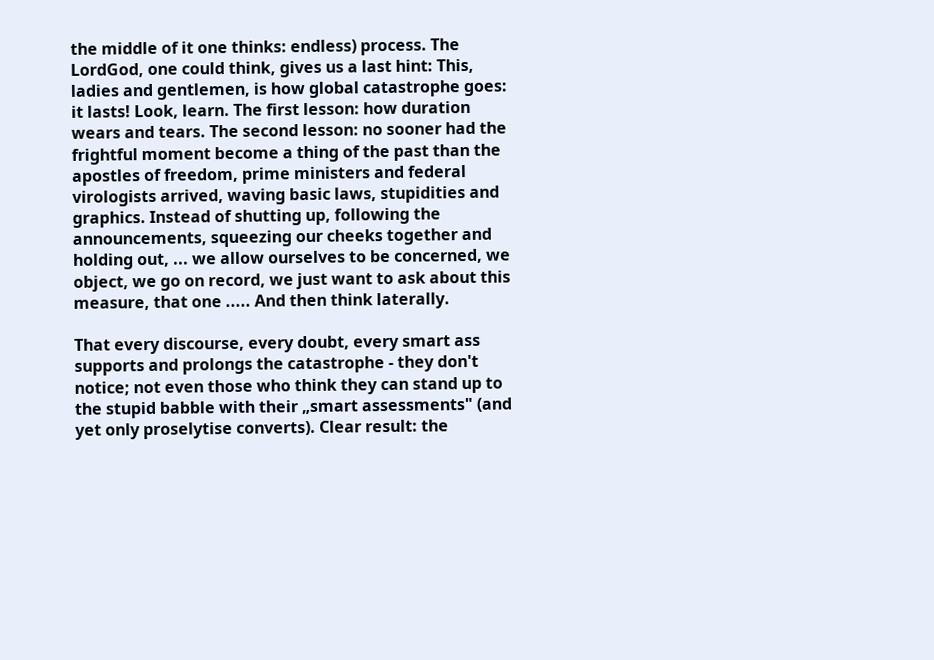the middle of it one thinks: endless) process. The LordGod, one could think, gives us a last hint: This, ladies and gentlemen, is how global catastrophe goes: it lasts! Look, learn. The first lesson: how duration wears and tears. The second lesson: no sooner had the frightful moment become a thing of the past than the apostles of freedom, prime ministers and federal virologists arrived, waving basic laws, stupidities and graphics. Instead of shutting up, following the announcements, squeezing our cheeks together and holding out, ... we allow ourselves to be concerned, we object, we go on record, we just want to ask about this measure, that one ..... And then think laterally.

That every discourse, every doubt, every smart ass supports and prolongs the catastrophe - they don't notice; not even those who think they can stand up to the stupid babble with their „smart assessments" (and yet only proselytise converts). Clear result: the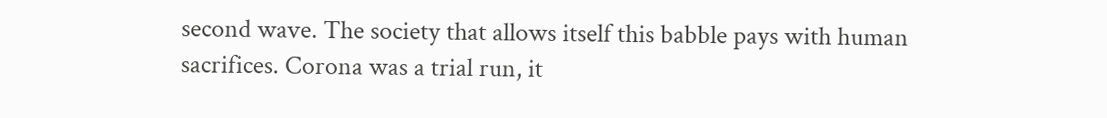second wave. The society that allows itself this babble pays with human sacrifices. Corona was a trial run, it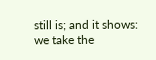still is; and it shows: we take the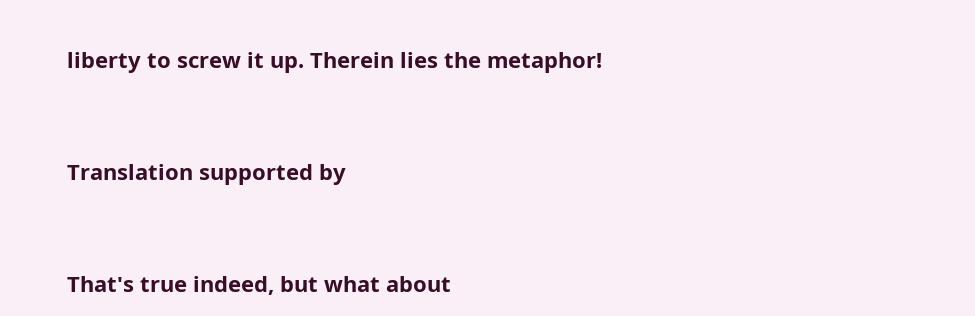liberty to screw it up. Therein lies the metaphor!


Translation supported by


That's true indeed, but what about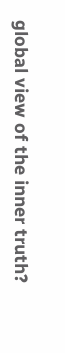global view of the inner truth?